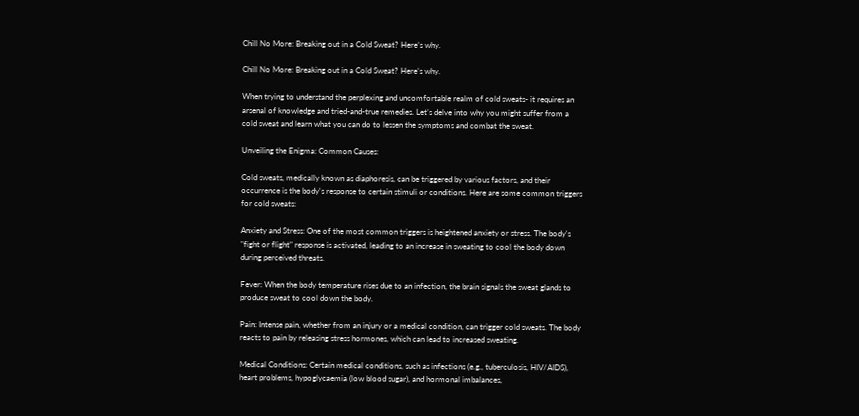Chill No More: Breaking out in a Cold Sweat? Here’s why.

Chill No More: Breaking out in a Cold Sweat? Here’s why.

When trying to understand the perplexing and uncomfortable realm of cold sweats- it requires an arsenal of knowledge and tried-and-true remedies. Let’s delve into why you might suffer from a cold sweat and learn what you can do to lessen the symptoms and combat the sweat.

Unveiling the Enigma: Common Causes:

Cold sweats, medically known as diaphoresis, can be triggered by various factors, and their occurrence is the body's response to certain stimuli or conditions. Here are some common triggers for cold sweats:

Anxiety and Stress: One of the most common triggers is heightened anxiety or stress. The body's "fight or flight" response is activated, leading to an increase in sweating to cool the body down during perceived threats.

Fever: When the body temperature rises due to an infection, the brain signals the sweat glands to produce sweat to cool down the body.

Pain: Intense pain, whether from an injury or a medical condition, can trigger cold sweats. The body reacts to pain by releasing stress hormones, which can lead to increased sweating.

Medical Conditions: Certain medical conditions, such as infections (e.g., tuberculosis, HIV/AIDS), heart problems, hypoglycaemia (low blood sugar), and hormonal imbalances,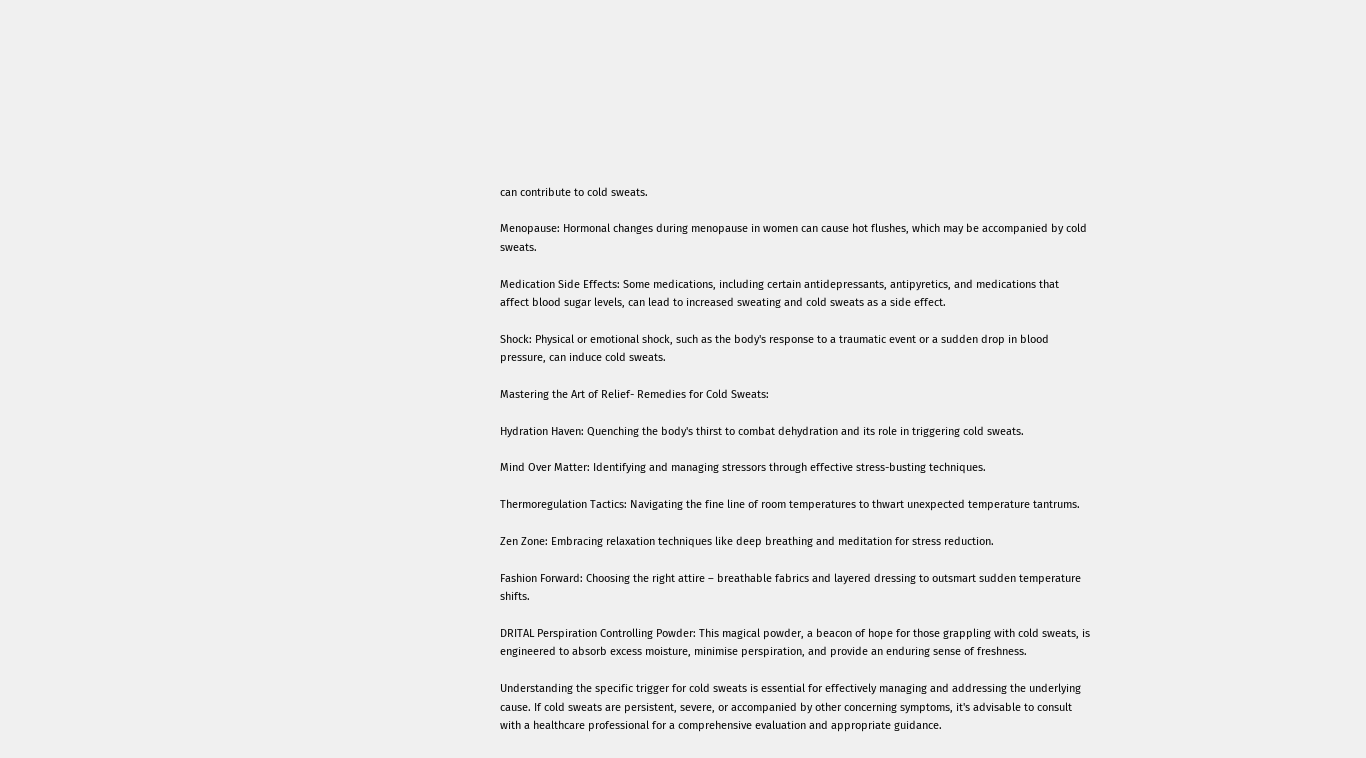can contribute to cold sweats.

Menopause: Hormonal changes during menopause in women can cause hot flushes, which may be accompanied by cold sweats.

Medication Side Effects: Some medications, including certain antidepressants, antipyretics, and medications that affect blood sugar levels, can lead to increased sweating and cold sweats as a side effect.

Shock: Physical or emotional shock, such as the body's response to a traumatic event or a sudden drop in blood pressure, can induce cold sweats.

Mastering the Art of Relief- Remedies for Cold Sweats:

Hydration Haven: Quenching the body's thirst to combat dehydration and its role in triggering cold sweats.

Mind Over Matter: Identifying and managing stressors through effective stress-busting techniques.

Thermoregulation Tactics: Navigating the fine line of room temperatures to thwart unexpected temperature tantrums.

Zen Zone: Embracing relaxation techniques like deep breathing and meditation for stress reduction.

Fashion Forward: Choosing the right attire – breathable fabrics and layered dressing to outsmart sudden temperature shifts.

DRITAL Perspiration Controlling Powder: This magical powder, a beacon of hope for those grappling with cold sweats, is engineered to absorb excess moisture, minimise perspiration, and provide an enduring sense of freshness.

Understanding the specific trigger for cold sweats is essential for effectively managing and addressing the underlying cause. If cold sweats are persistent, severe, or accompanied by other concerning symptoms, it's advisable to consult with a healthcare professional for a comprehensive evaluation and appropriate guidance.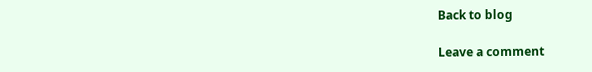Back to blog

Leave a comment